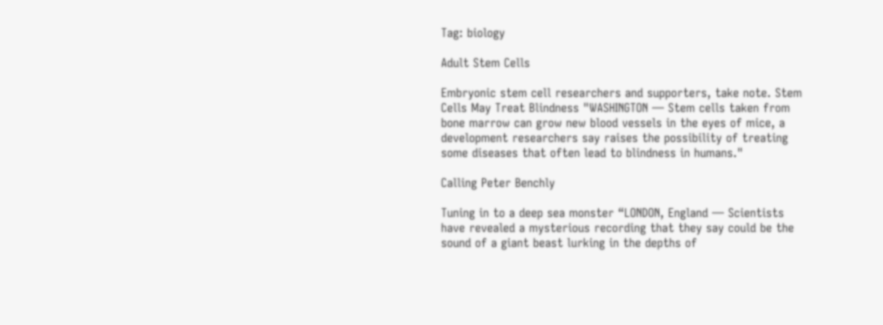Tag: biology

Adult Stem Cells

Embryonic stem cell researchers and supporters, take note. Stem Cells May Treat Blindness "WASHINGTON — Stem cells taken from bone marrow can grow new blood vessels in the eyes of mice, a development researchers say raises the possibility of treating some diseases that often lead to blindness in humans."

Calling Peter Benchly

Tuning in to a deep sea monster “LONDON, England — Scientists have revealed a mysterious recording that they say could be the sound of a giant beast lurking in the depths of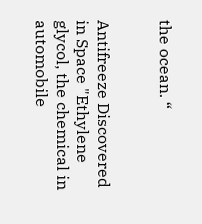the ocean. “


Antifreeze Discovered in Space "Ethylene glycol, the chemical in automobile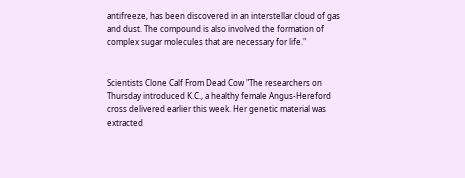antifreeze, has been discovered in an interstellar cloud of gas and dust. The compound is also involved the formation of complex sugar molecules that are necessary for life."


Scientists Clone Calf From Dead Cow "The researchers on Thursday introduced K.C., a healthy female Angus-Hereford cross delivered earlier this week. Her genetic material was extracted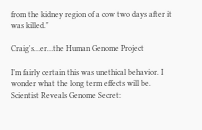from the kidney region of a cow two days after it was killed."

Craig's…er…the Human Genome Project

I’m fairly certain this was unethical behavior. I wonder what the long term effects will be. Scientist Reveals Genome Secret: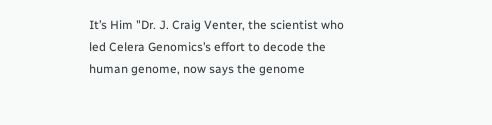It’s Him "Dr. J. Craig Venter, the scientist who led Celera Genomics’s effort to decode the human genome, now says the genome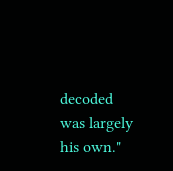decoded was largely his own."